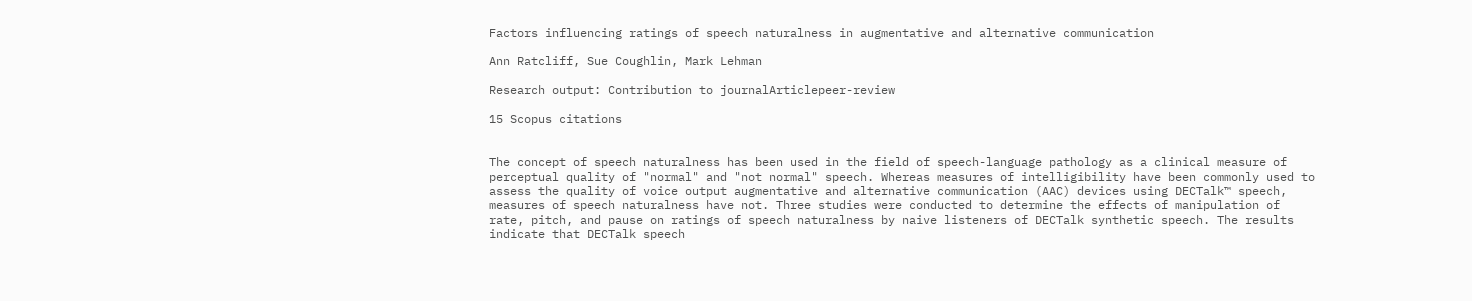Factors influencing ratings of speech naturalness in augmentative and alternative communication

Ann Ratcliff, Sue Coughlin, Mark Lehman

Research output: Contribution to journalArticlepeer-review

15 Scopus citations


The concept of speech naturalness has been used in the field of speech-language pathology as a clinical measure of perceptual quality of "normal" and "not normal" speech. Whereas measures of intelligibility have been commonly used to assess the quality of voice output augmentative and alternative communication (AAC) devices using DECTalk™ speech, measures of speech naturalness have not. Three studies were conducted to determine the effects of manipulation of rate, pitch, and pause on ratings of speech naturalness by naive listeners of DECTalk synthetic speech. The results indicate that DECTalk speech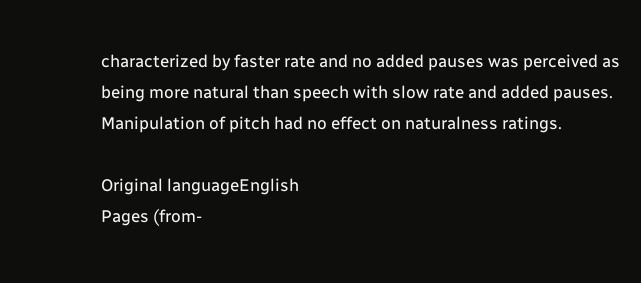characterized by faster rate and no added pauses was perceived as being more natural than speech with slow rate and added pauses. Manipulation of pitch had no effect on naturalness ratings.

Original languageEnglish
Pages (from-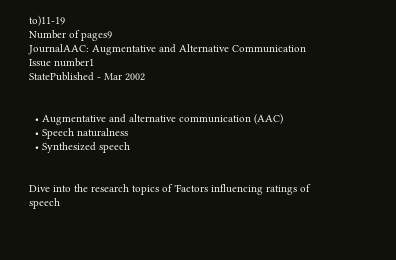to)11-19
Number of pages9
JournalAAC: Augmentative and Alternative Communication
Issue number1
StatePublished - Mar 2002


  • Augmentative and alternative communication (AAC)
  • Speech naturalness
  • Synthesized speech


Dive into the research topics of 'Factors influencing ratings of speech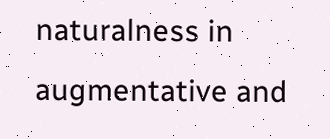naturalness in augmentative and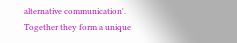alternative communication'. Together they form a unique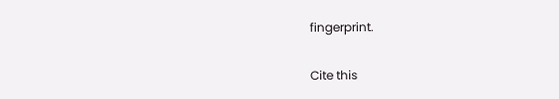fingerprint.

Cite this